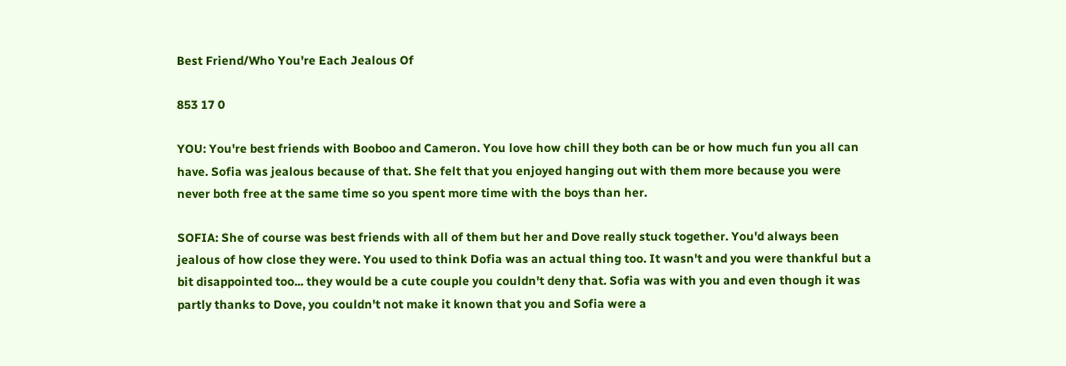Best Friend/Who You're Each Jealous Of

853 17 0

YOU: You're best friends with Booboo and Cameron. You love how chill they both can be or how much fun you all can have. Sofia was jealous because of that. She felt that you enjoyed hanging out with them more because you were never both free at the same time so you spent more time with the boys than her.

SOFIA: She of course was best friends with all of them but her and Dove really stuck together. You'd always been jealous of how close they were. You used to think Dofia was an actual thing too. It wasn't and you were thankful but a bit disappointed too... they would be a cute couple you couldn't deny that. Sofia was with you and even though it was partly thanks to Dove, you couldn't not make it known that you and Sofia were a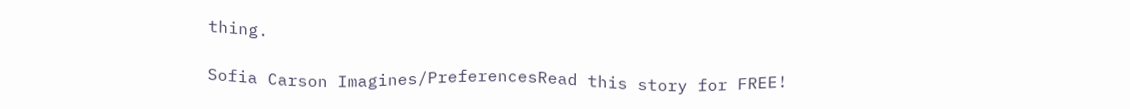thing.

Sofia Carson Imagines/PreferencesRead this story for FREE!